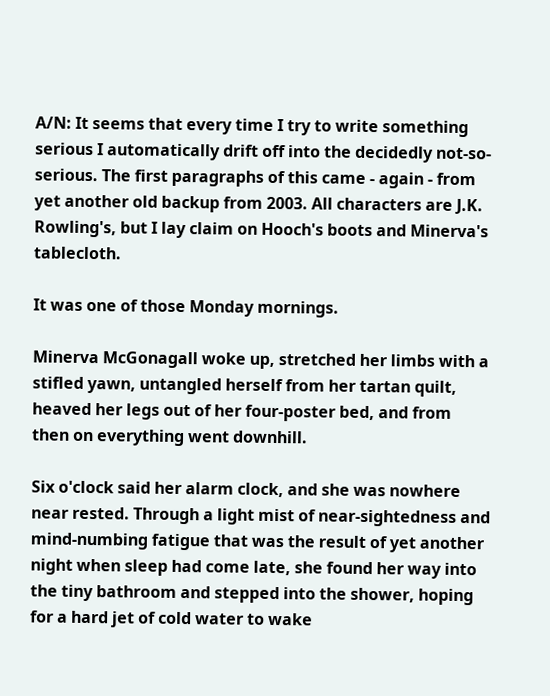A/N: It seems that every time I try to write something serious I automatically drift off into the decidedly not-so-serious. The first paragraphs of this came - again - from yet another old backup from 2003. All characters are J.K. Rowling's, but I lay claim on Hooch's boots and Minerva's tablecloth.

It was one of those Monday mornings.

Minerva McGonagall woke up, stretched her limbs with a stifled yawn, untangled herself from her tartan quilt, heaved her legs out of her four-poster bed, and from then on everything went downhill.

Six o'clock said her alarm clock, and she was nowhere near rested. Through a light mist of near-sightedness and mind-numbing fatigue that was the result of yet another night when sleep had come late, she found her way into the tiny bathroom and stepped into the shower, hoping for a hard jet of cold water to wake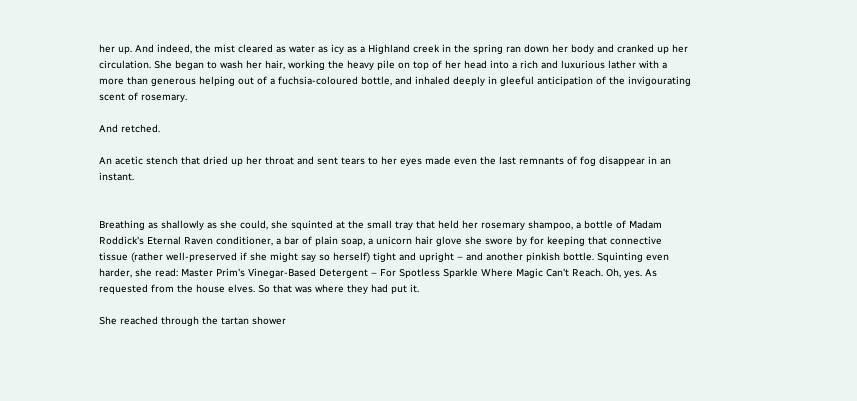her up. And indeed, the mist cleared as water as icy as a Highland creek in the spring ran down her body and cranked up her circulation. She began to wash her hair, working the heavy pile on top of her head into a rich and luxurious lather with a more than generous helping out of a fuchsia-coloured bottle, and inhaled deeply in gleeful anticipation of the invigourating scent of rosemary.

And retched.

An acetic stench that dried up her throat and sent tears to her eyes made even the last remnants of fog disappear in an instant.


Breathing as shallowly as she could, she squinted at the small tray that held her rosemary shampoo, a bottle of Madam Roddick's Eternal Raven conditioner, a bar of plain soap, a unicorn hair glove she swore by for keeping that connective tissue (rather well-preserved if she might say so herself) tight and upright – and another pinkish bottle. Squinting even harder, she read: Master Prim's Vinegar-Based Detergent – For Spotless Sparkle Where Magic Can't Reach. Oh, yes. As requested from the house elves. So that was where they had put it.

She reached through the tartan shower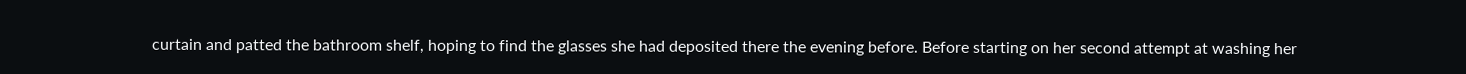curtain and patted the bathroom shelf, hoping to find the glasses she had deposited there the evening before. Before starting on her second attempt at washing her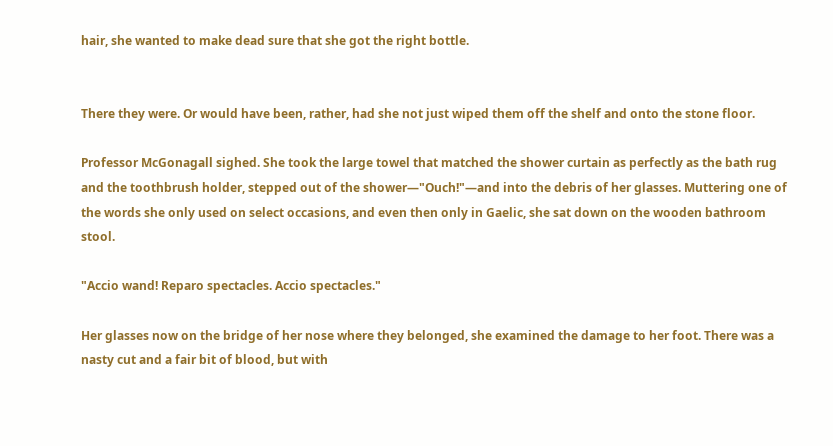hair, she wanted to make dead sure that she got the right bottle.


There they were. Or would have been, rather, had she not just wiped them off the shelf and onto the stone floor.

Professor McGonagall sighed. She took the large towel that matched the shower curtain as perfectly as the bath rug and the toothbrush holder, stepped out of the shower—"Ouch!"—and into the debris of her glasses. Muttering one of the words she only used on select occasions, and even then only in Gaelic, she sat down on the wooden bathroom stool.

"Accio wand! Reparo spectacles. Accio spectacles."

Her glasses now on the bridge of her nose where they belonged, she examined the damage to her foot. There was a nasty cut and a fair bit of blood, but with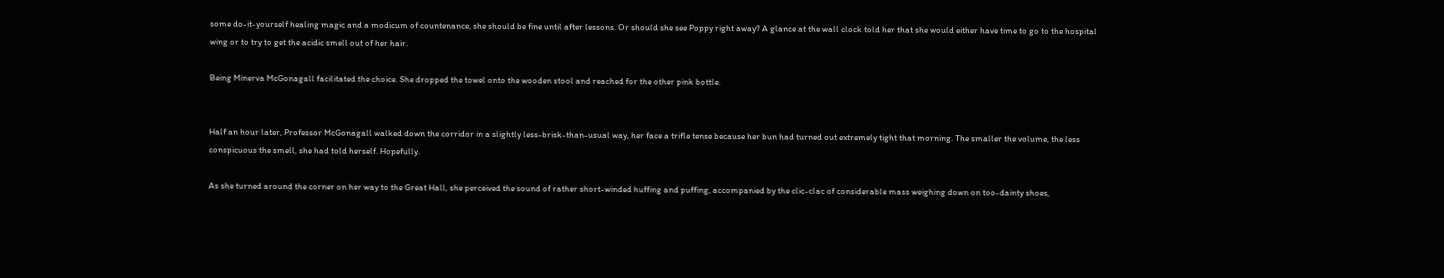some do-it-yourself healing magic and a modicum of countenance, she should be fine until after lessons. Or should she see Poppy right away? A glance at the wall clock told her that she would either have time to go to the hospital wing or to try to get the acidic smell out of her hair.

Being Minerva McGonagall facilitated the choice. She dropped the towel onto the wooden stool and reached for the other pink bottle.


Half an hour later, Professor McGonagall walked down the corridor in a slightly less-brisk-than-usual way, her face a trifle tense because her bun had turned out extremely tight that morning. The smaller the volume, the less conspicuous the smell, she had told herself. Hopefully.

As she turned around the corner on her way to the Great Hall, she perceived the sound of rather short-winded huffing and puffing, accompanied by the clic-clac of considerable mass weighing down on too-dainty shoes,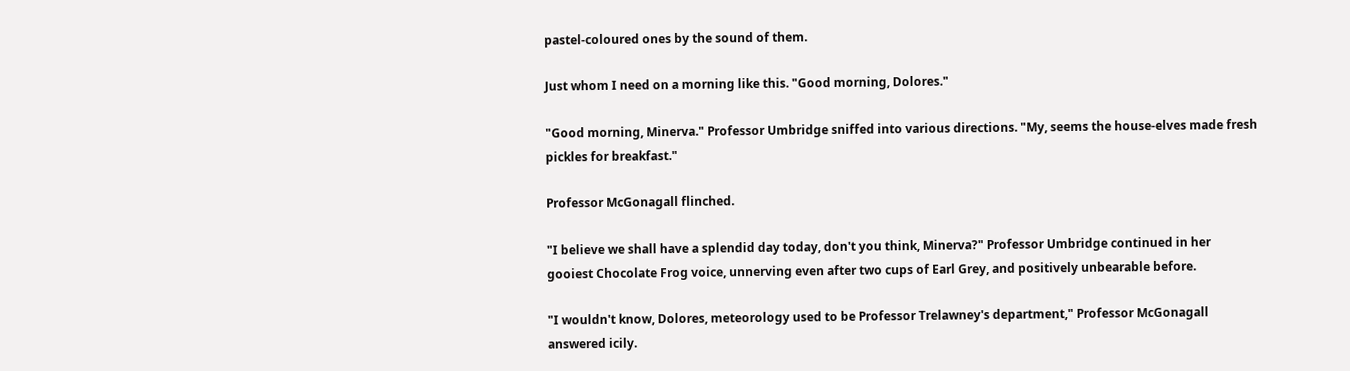pastel-coloured ones by the sound of them.

Just whom I need on a morning like this. "Good morning, Dolores."

"Good morning, Minerva." Professor Umbridge sniffed into various directions. "My, seems the house-elves made fresh pickles for breakfast."

Professor McGonagall flinched.

"I believe we shall have a splendid day today, don't you think, Minerva?" Professor Umbridge continued in her gooiest Chocolate Frog voice, unnerving even after two cups of Earl Grey, and positively unbearable before.

"I wouldn't know, Dolores, meteorology used to be Professor Trelawney's department," Professor McGonagall answered icily.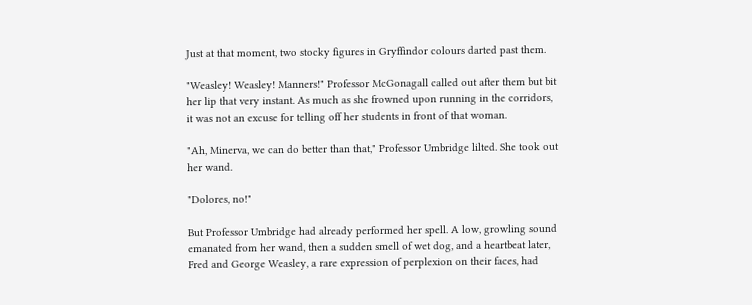Just at that moment, two stocky figures in Gryffindor colours darted past them.

"Weasley! Weasley! Manners!" Professor McGonagall called out after them but bit her lip that very instant. As much as she frowned upon running in the corridors, it was not an excuse for telling off her students in front of that woman.

"Ah, Minerva, we can do better than that," Professor Umbridge lilted. She took out her wand.

"Dolores, no!"

But Professor Umbridge had already performed her spell. A low, growling sound emanated from her wand, then a sudden smell of wet dog, and a heartbeat later, Fred and George Weasley, a rare expression of perplexion on their faces, had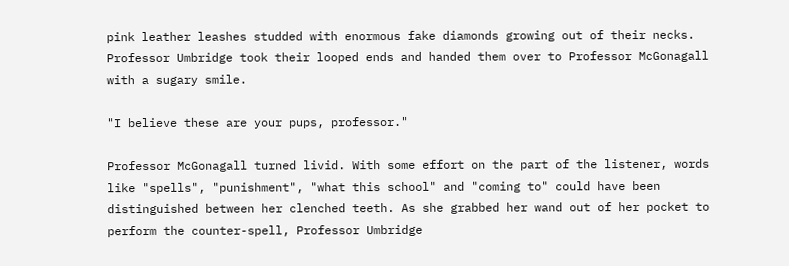pink leather leashes studded with enormous fake diamonds growing out of their necks. Professor Umbridge took their looped ends and handed them over to Professor McGonagall with a sugary smile.

"I believe these are your pups, professor."

Professor McGonagall turned livid. With some effort on the part of the listener, words like "spells", "punishment", "what this school" and "coming to" could have been distinguished between her clenched teeth. As she grabbed her wand out of her pocket to perform the counter-spell, Professor Umbridge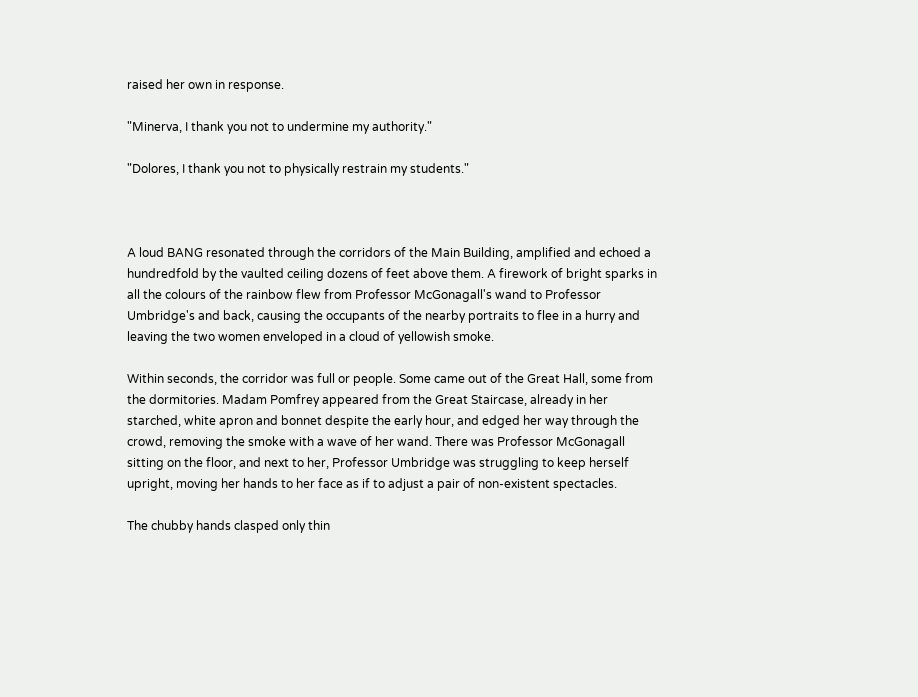raised her own in response.

"Minerva, I thank you not to undermine my authority."

"Dolores, I thank you not to physically restrain my students."



A loud BANG resonated through the corridors of the Main Building, amplified and echoed a hundredfold by the vaulted ceiling dozens of feet above them. A firework of bright sparks in all the colours of the rainbow flew from Professor McGonagall's wand to Professor Umbridge's and back, causing the occupants of the nearby portraits to flee in a hurry and leaving the two women enveloped in a cloud of yellowish smoke.

Within seconds, the corridor was full or people. Some came out of the Great Hall, some from the dormitories. Madam Pomfrey appeared from the Great Staircase, already in her starched, white apron and bonnet despite the early hour, and edged her way through the crowd, removing the smoke with a wave of her wand. There was Professor McGonagall sitting on the floor, and next to her, Professor Umbridge was struggling to keep herself upright, moving her hands to her face as if to adjust a pair of non-existent spectacles.

The chubby hands clasped only thin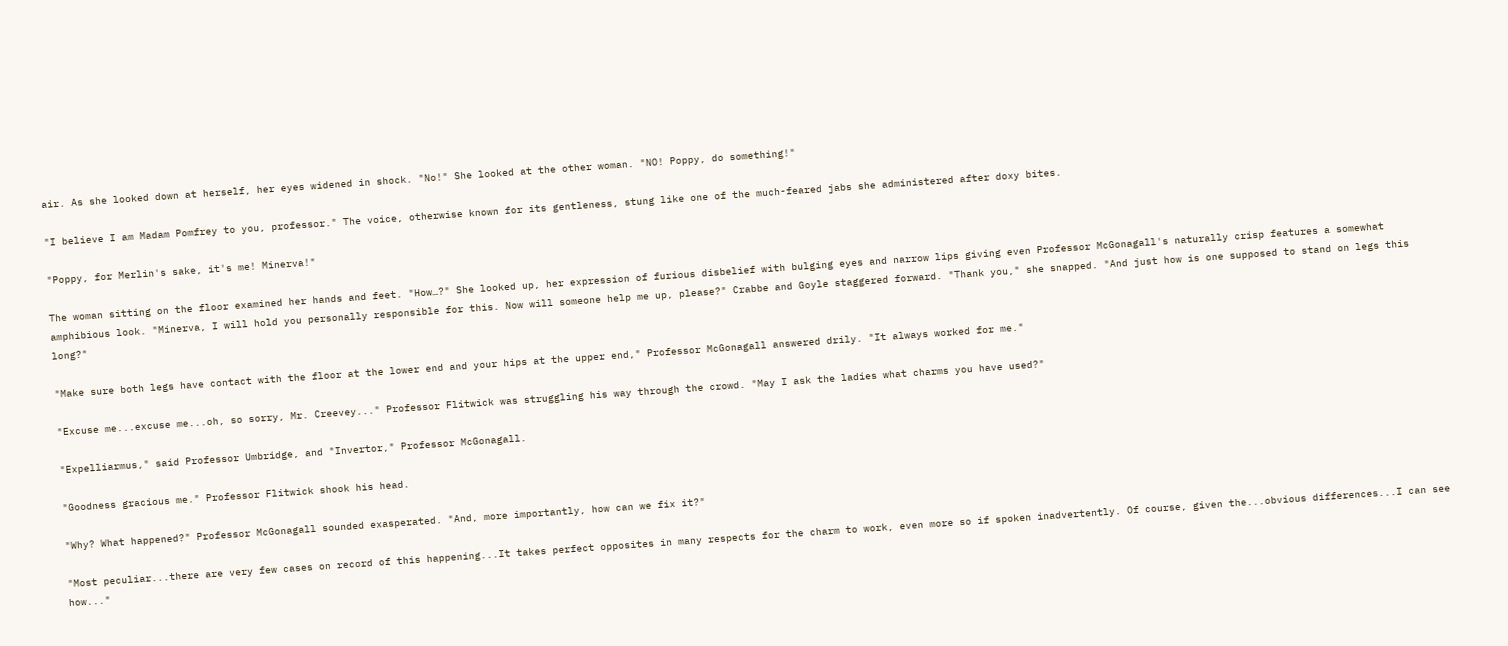air. As she looked down at herself, her eyes widened in shock. "No!" She looked at the other woman. "NO! Poppy, do something!"

"I believe I am Madam Pomfrey to you, professor." The voice, otherwise known for its gentleness, stung like one of the much-feared jabs she administered after doxy bites.

"Poppy, for Merlin's sake, it's me! Minerva!"

The woman sitting on the floor examined her hands and feet. "How…?" She looked up, her expression of furious disbelief with bulging eyes and narrow lips giving even Professor McGonagall's naturally crisp features a somewhat amphibious look. "Minerva, I will hold you personally responsible for this. Now will someone help me up, please?" Crabbe and Goyle staggered forward. "Thank you," she snapped. "And just how is one supposed to stand on legs this long?"

"Make sure both legs have contact with the floor at the lower end and your hips at the upper end," Professor McGonagall answered drily. "It always worked for me."

"Excuse me...excuse me...oh, so sorry, Mr. Creevey..." Professor Flitwick was struggling his way through the crowd. "May I ask the ladies what charms you have used?"

"Expelliarmus," said Professor Umbridge, and "Invertor," Professor McGonagall.

"Goodness gracious me." Professor Flitwick shook his head.

"Why? What happened?" Professor McGonagall sounded exasperated. "And, more importantly, how can we fix it?"

"Most peculiar...there are very few cases on record of this happening...It takes perfect opposites in many respects for the charm to work, even more so if spoken inadvertently. Of course, given the...obvious differences...I can see how..."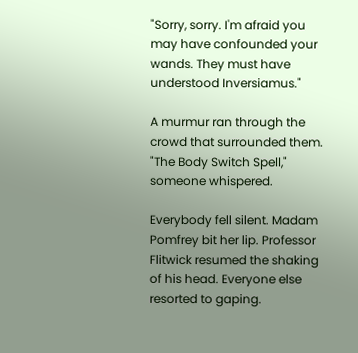"Sorry, sorry. I'm afraid you may have confounded your wands. They must have understood Inversiamus."

A murmur ran through the crowd that surrounded them. "The Body Switch Spell," someone whispered.

Everybody fell silent. Madam Pomfrey bit her lip. Professor Flitwick resumed the shaking of his head. Everyone else resorted to gaping.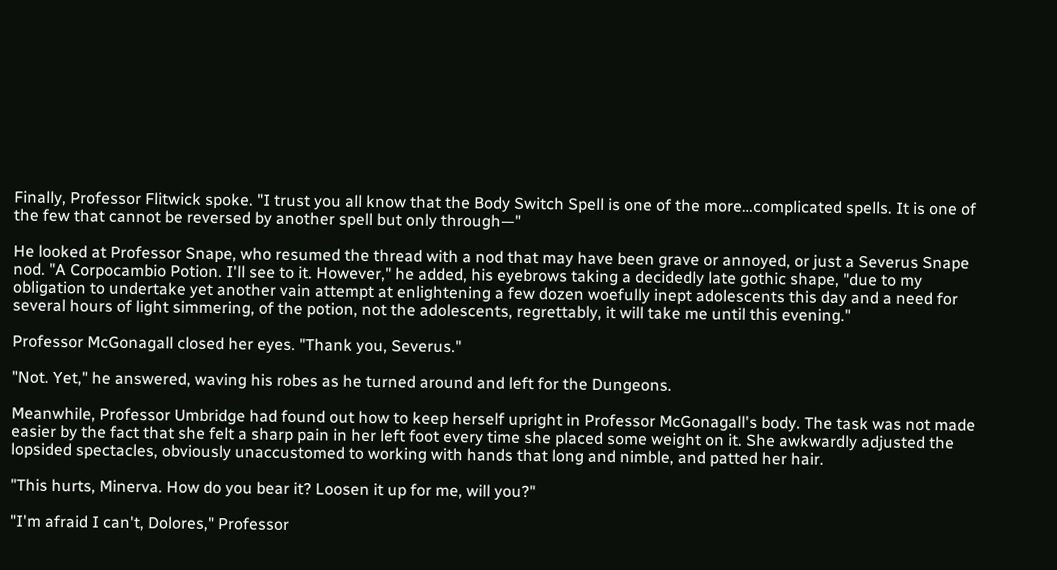Finally, Professor Flitwick spoke. "I trust you all know that the Body Switch Spell is one of the more…complicated spells. It is one of the few that cannot be reversed by another spell but only through—"

He looked at Professor Snape, who resumed the thread with a nod that may have been grave or annoyed, or just a Severus Snape nod. "A Corpocambio Potion. I'll see to it. However," he added, his eyebrows taking a decidedly late gothic shape, "due to my obligation to undertake yet another vain attempt at enlightening a few dozen woefully inept adolescents this day and a need for several hours of light simmering, of the potion, not the adolescents, regrettably, it will take me until this evening."

Professor McGonagall closed her eyes. "Thank you, Severus."

"Not. Yet," he answered, waving his robes as he turned around and left for the Dungeons.

Meanwhile, Professor Umbridge had found out how to keep herself upright in Professor McGonagall's body. The task was not made easier by the fact that she felt a sharp pain in her left foot every time she placed some weight on it. She awkwardly adjusted the lopsided spectacles, obviously unaccustomed to working with hands that long and nimble, and patted her hair.

"This hurts, Minerva. How do you bear it? Loosen it up for me, will you?"

"I'm afraid I can't, Dolores," Professor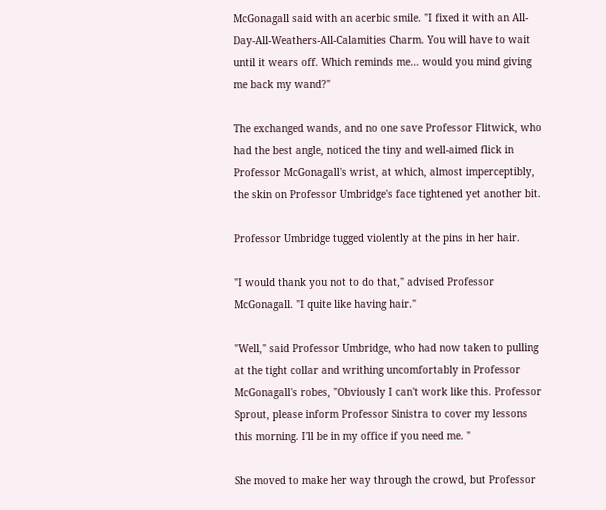McGonagall said with an acerbic smile. "I fixed it with an All-Day-All-Weathers-All-Calamities Charm. You will have to wait until it wears off. Which reminds me… would you mind giving me back my wand?"

The exchanged wands, and no one save Professor Flitwick, who had the best angle, noticed the tiny and well-aimed flick in Professor McGonagall's wrist, at which, almost imperceptibly, the skin on Professor Umbridge's face tightened yet another bit.

Professor Umbridge tugged violently at the pins in her hair.

"I would thank you not to do that," advised Professor McGonagall. "I quite like having hair."

"Well," said Professor Umbridge, who had now taken to pulling at the tight collar and writhing uncomfortably in Professor McGonagall's robes, "Obviously I can't work like this. Professor Sprout, please inform Professor Sinistra to cover my lessons this morning. I'll be in my office if you need me. "

She moved to make her way through the crowd, but Professor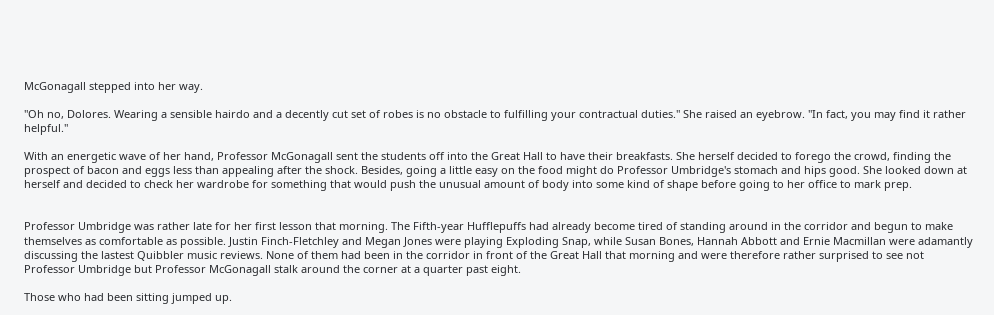McGonagall stepped into her way.

"Oh no, Dolores. Wearing a sensible hairdo and a decently cut set of robes is no obstacle to fulfilling your contractual duties." She raised an eyebrow. "In fact, you may find it rather helpful."

With an energetic wave of her hand, Professor McGonagall sent the students off into the Great Hall to have their breakfasts. She herself decided to forego the crowd, finding the prospect of bacon and eggs less than appealing after the shock. Besides, going a little easy on the food might do Professor Umbridge's stomach and hips good. She looked down at herself and decided to check her wardrobe for something that would push the unusual amount of body into some kind of shape before going to her office to mark prep.


Professor Umbridge was rather late for her first lesson that morning. The Fifth-year Hufflepuffs had already become tired of standing around in the corridor and begun to make themselves as comfortable as possible. Justin Finch-Fletchley and Megan Jones were playing Exploding Snap, while Susan Bones, Hannah Abbott and Ernie Macmillan were adamantly discussing the lastest Quibbler music reviews. None of them had been in the corridor in front of the Great Hall that morning and were therefore rather surprised to see not Professor Umbridge but Professor McGonagall stalk around the corner at a quarter past eight.

Those who had been sitting jumped up.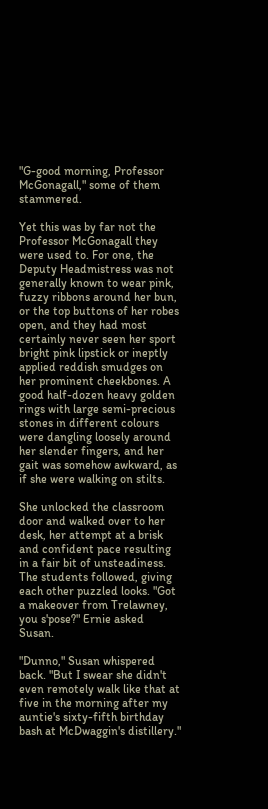"G-good morning, Professor McGonagall," some of them stammered.

Yet this was by far not the Professor McGonagall they were used to. For one, the Deputy Headmistress was not generally known to wear pink, fuzzy ribbons around her bun, or the top buttons of her robes open, and they had most certainly never seen her sport bright pink lipstick or ineptly applied reddish smudges on her prominent cheekbones. A good half-dozen heavy golden rings with large semi-precious stones in different colours were dangling loosely around her slender fingers, and her gait was somehow awkward, as if she were walking on stilts.

She unlocked the classroom door and walked over to her desk, her attempt at a brisk and confident pace resulting in a fair bit of unsteadiness. The students followed, giving each other puzzled looks. "Got a makeover from Trelawney, you s'pose?" Ernie asked Susan.

"Dunno," Susan whispered back. "But I swear she didn't even remotely walk like that at five in the morning after my auntie's sixty-fifth birthday bash at McDwaggin's distillery."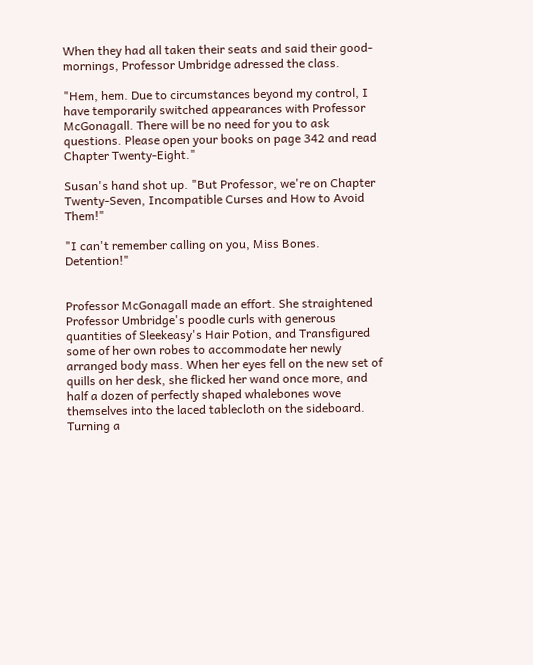When they had all taken their seats and said their good-mornings, Professor Umbridge adressed the class.

"Hem, hem. Due to circumstances beyond my control, I have temporarily switched appearances with Professor McGonagall. There will be no need for you to ask questions. Please open your books on page 342 and read Chapter Twenty-Eight."

Susan's hand shot up. "But Professor, we're on Chapter Twenty-Seven, Incompatible Curses and How to Avoid Them!"

"I can't remember calling on you, Miss Bones. Detention!"


Professor McGonagall made an effort. She straightened Professor Umbridge's poodle curls with generous quantities of Sleekeasy's Hair Potion, and Transfigured some of her own robes to accommodate her newly arranged body mass. When her eyes fell on the new set of quills on her desk, she flicked her wand once more, and half a dozen of perfectly shaped whalebones wove themselves into the laced tablecloth on the sideboard. Turning a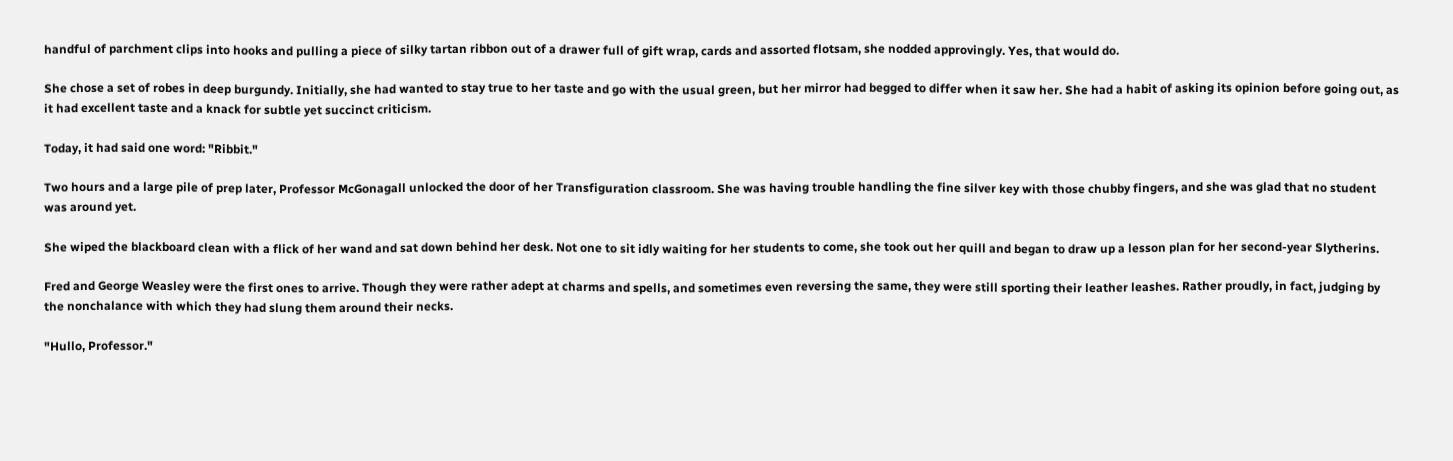handful of parchment clips into hooks and pulling a piece of silky tartan ribbon out of a drawer full of gift wrap, cards and assorted flotsam, she nodded approvingly. Yes, that would do.

She chose a set of robes in deep burgundy. Initially, she had wanted to stay true to her taste and go with the usual green, but her mirror had begged to differ when it saw her. She had a habit of asking its opinion before going out, as it had excellent taste and a knack for subtle yet succinct criticism.

Today, it had said one word: "Ribbit."

Two hours and a large pile of prep later, Professor McGonagall unlocked the door of her Transfiguration classroom. She was having trouble handling the fine silver key with those chubby fingers, and she was glad that no student was around yet.

She wiped the blackboard clean with a flick of her wand and sat down behind her desk. Not one to sit idly waiting for her students to come, she took out her quill and began to draw up a lesson plan for her second-year Slytherins.

Fred and George Weasley were the first ones to arrive. Though they were rather adept at charms and spells, and sometimes even reversing the same, they were still sporting their leather leashes. Rather proudly, in fact, judging by the nonchalance with which they had slung them around their necks.

"Hullo, Professor."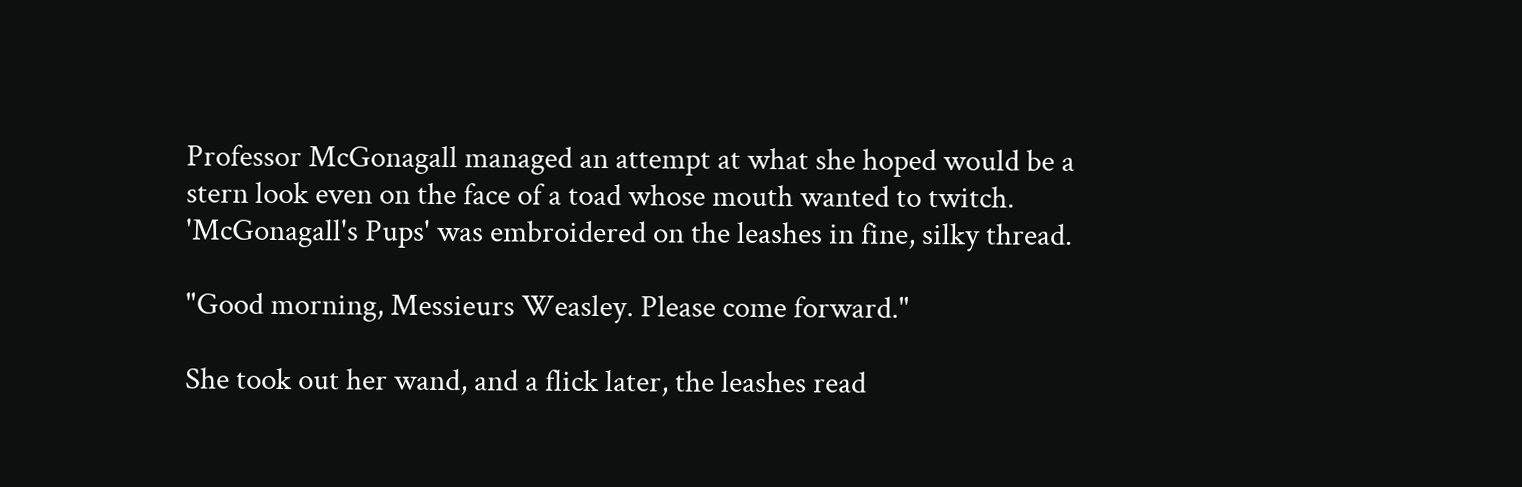Professor McGonagall managed an attempt at what she hoped would be a stern look even on the face of a toad whose mouth wanted to twitch. 'McGonagall's Pups' was embroidered on the leashes in fine, silky thread.

"Good morning, Messieurs Weasley. Please come forward."

She took out her wand, and a flick later, the leashes read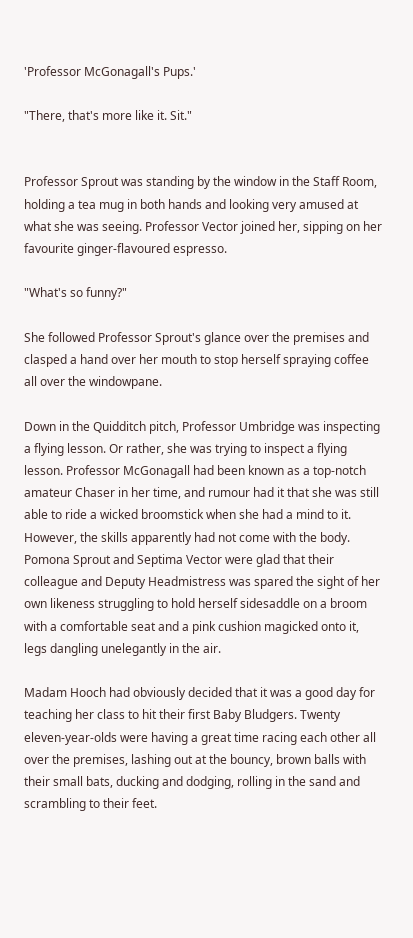'Professor McGonagall's Pups.'

"There, that's more like it. Sit."


Professor Sprout was standing by the window in the Staff Room, holding a tea mug in both hands and looking very amused at what she was seeing. Professor Vector joined her, sipping on her favourite ginger-flavoured espresso.

"What's so funny?"

She followed Professor Sprout's glance over the premises and clasped a hand over her mouth to stop herself spraying coffee all over the windowpane.

Down in the Quidditch pitch, Professor Umbridge was inspecting a flying lesson. Or rather, she was trying to inspect a flying lesson. Professor McGonagall had been known as a top-notch amateur Chaser in her time, and rumour had it that she was still able to ride a wicked broomstick when she had a mind to it. However, the skills apparently had not come with the body. Pomona Sprout and Septima Vector were glad that their colleague and Deputy Headmistress was spared the sight of her own likeness struggling to hold herself sidesaddle on a broom with a comfortable seat and a pink cushion magicked onto it, legs dangling unelegantly in the air.

Madam Hooch had obviously decided that it was a good day for teaching her class to hit their first Baby Bludgers. Twenty eleven-year-olds were having a great time racing each other all over the premises, lashing out at the bouncy, brown balls with their small bats, ducking and dodging, rolling in the sand and scrambling to their feet.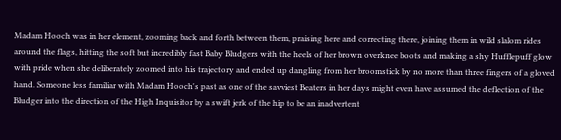Madam Hooch was in her element, zooming back and forth between them, praising here and correcting there, joining them in wild slalom rides around the flags, hitting the soft but incredibly fast Baby Bludgers with the heels of her brown overknee boots and making a shy Hufflepuff glow with pride when she deliberately zoomed into his trajectory and ended up dangling from her broomstick by no more than three fingers of a gloved hand. Someone less familiar with Madam Hooch's past as one of the savviest Beaters in her days might even have assumed the deflection of the Bludger into the direction of the High Inquisitor by a swift jerk of the hip to be an inadvertent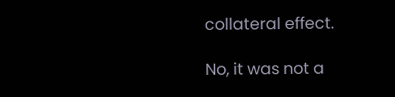collateral effect.

No, it was not a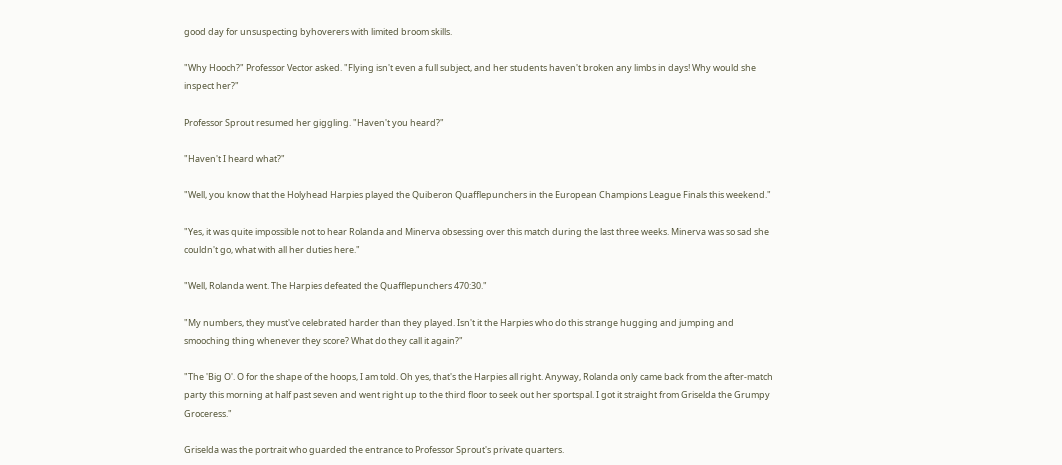good day for unsuspecting byhoverers with limited broom skills.

"Why Hooch?" Professor Vector asked. "Flying isn't even a full subject, and her students haven't broken any limbs in days! Why would she inspect her?"

Professor Sprout resumed her giggling. "Haven't you heard?"

"Haven't I heard what?"

"Well, you know that the Holyhead Harpies played the Quiberon Quafflepunchers in the European Champions League Finals this weekend."

"Yes, it was quite impossible not to hear Rolanda and Minerva obsessing over this match during the last three weeks. Minerva was so sad she couldn't go, what with all her duties here."

"Well, Rolanda went. The Harpies defeated the Quafflepunchers 470:30."

"My numbers, they must've celebrated harder than they played. Isn't it the Harpies who do this strange hugging and jumping and smooching thing whenever they score? What do they call it again?"

"The 'Big O'. O for the shape of the hoops, I am told. Oh yes, that's the Harpies all right. Anyway, Rolanda only came back from the after-match party this morning at half past seven and went right up to the third floor to seek out her sportspal. I got it straight from Griselda the Grumpy Groceress."

Griselda was the portrait who guarded the entrance to Professor Sprout's private quarters.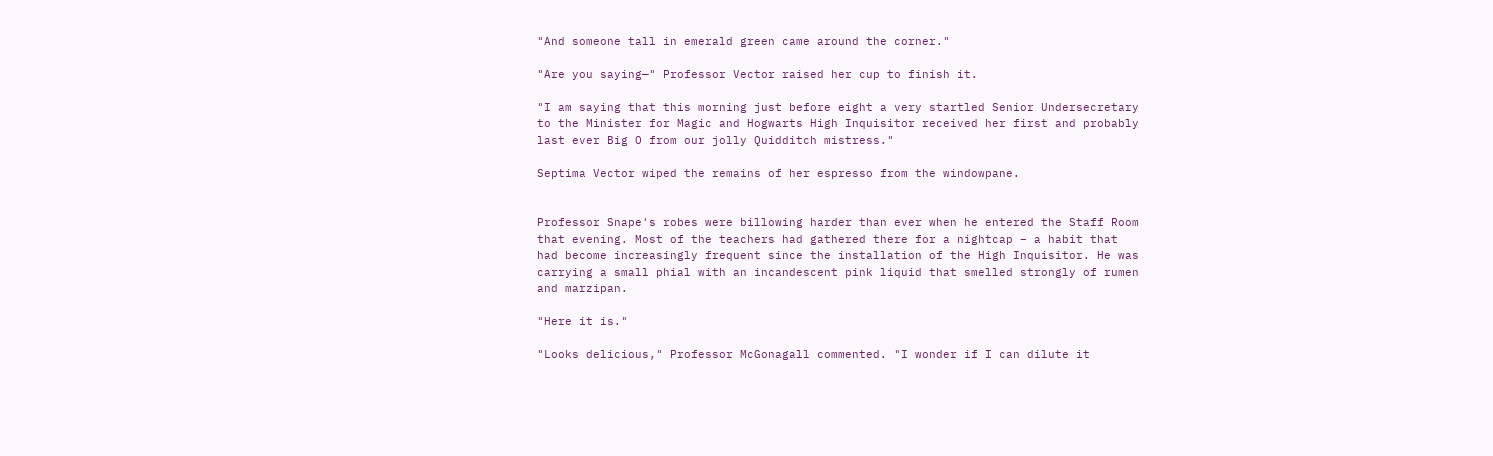"And someone tall in emerald green came around the corner."

"Are you saying—" Professor Vector raised her cup to finish it.

"I am saying that this morning just before eight a very startled Senior Undersecretary to the Minister for Magic and Hogwarts High Inquisitor received her first and probably last ever Big O from our jolly Quidditch mistress."

Septima Vector wiped the remains of her espresso from the windowpane.


Professor Snape's robes were billowing harder than ever when he entered the Staff Room that evening. Most of the teachers had gathered there for a nightcap – a habit that had become increasingly frequent since the installation of the High Inquisitor. He was carrying a small phial with an incandescent pink liquid that smelled strongly of rumen and marzipan.

"Here it is."

"Looks delicious," Professor McGonagall commented. "I wonder if I can dilute it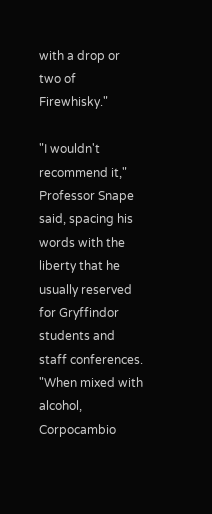with a drop or two of Firewhisky."

"I wouldn't recommend it," Professor Snape said, spacing his words with the liberty that he usually reserved for Gryffindor students and staff conferences. "When mixed with alcohol, Corpocambio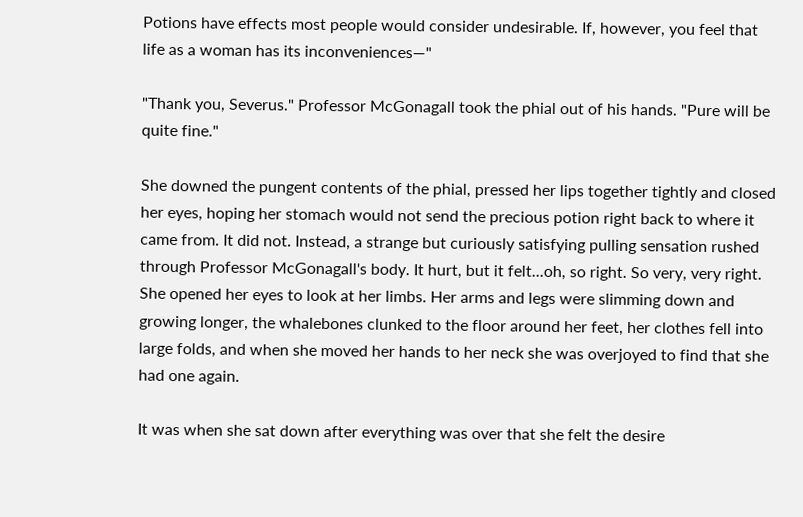Potions have effects most people would consider undesirable. If, however, you feel that life as a woman has its inconveniences—"

"Thank you, Severus." Professor McGonagall took the phial out of his hands. "Pure will be quite fine."

She downed the pungent contents of the phial, pressed her lips together tightly and closed her eyes, hoping her stomach would not send the precious potion right back to where it came from. It did not. Instead, a strange but curiously satisfying pulling sensation rushed through Professor McGonagall's body. It hurt, but it felt...oh, so right. So very, very right. She opened her eyes to look at her limbs. Her arms and legs were slimming down and growing longer, the whalebones clunked to the floor around her feet, her clothes fell into large folds, and when she moved her hands to her neck she was overjoyed to find that she had one again.

It was when she sat down after everything was over that she felt the desire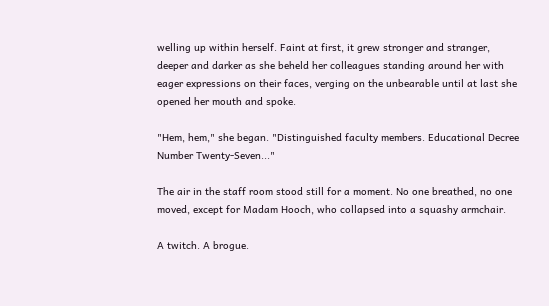welling up within herself. Faint at first, it grew stronger and stranger, deeper and darker as she beheld her colleagues standing around her with eager expressions on their faces, verging on the unbearable until at last she opened her mouth and spoke.

"Hem, hem," she began. "Distinguished faculty members. Educational Decree Number Twenty-Seven..."

The air in the staff room stood still for a moment. No one breathed, no one moved, except for Madam Hooch, who collapsed into a squashy armchair.

A twitch. A brogue.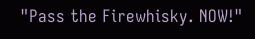"Pass the Firewhisky. NOW!"